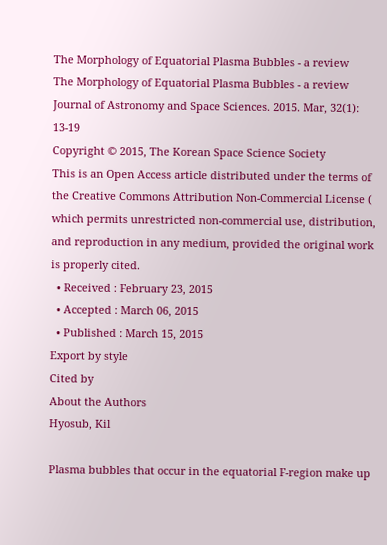The Morphology of Equatorial Plasma Bubbles - a review
The Morphology of Equatorial Plasma Bubbles - a review
Journal of Astronomy and Space Sciences. 2015. Mar, 32(1): 13-19
Copyright © 2015, The Korean Space Science Society
This is an Open Access article distributed under the terms of the Creative Commons Attribution Non-Commercial License ( which permits unrestricted non-commercial use, distribution, and reproduction in any medium, provided the original work is properly cited.
  • Received : February 23, 2015
  • Accepted : March 06, 2015
  • Published : March 15, 2015
Export by style
Cited by
About the Authors
Hyosub, Kil

Plasma bubbles that occur in the equatorial F-region make up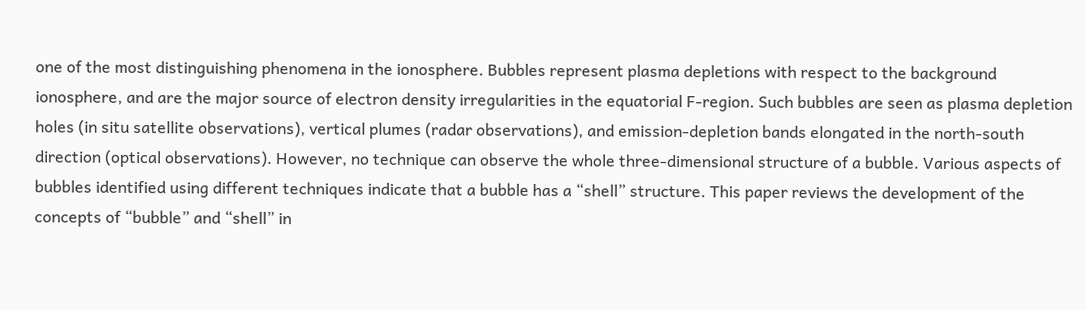one of the most distinguishing phenomena in the ionosphere. Bubbles represent plasma depletions with respect to the background ionosphere, and are the major source of electron density irregularities in the equatorial F-region. Such bubbles are seen as plasma depletion holes (in situ satellite observations), vertical plumes (radar observations), and emission-depletion bands elongated in the north-south direction (optical observations). However, no technique can observe the whole three-dimensional structure of a bubble. Various aspects of bubbles identified using different techniques indicate that a bubble has a “shell” structure. This paper reviews the development of the concepts of “bubble” and “shell” in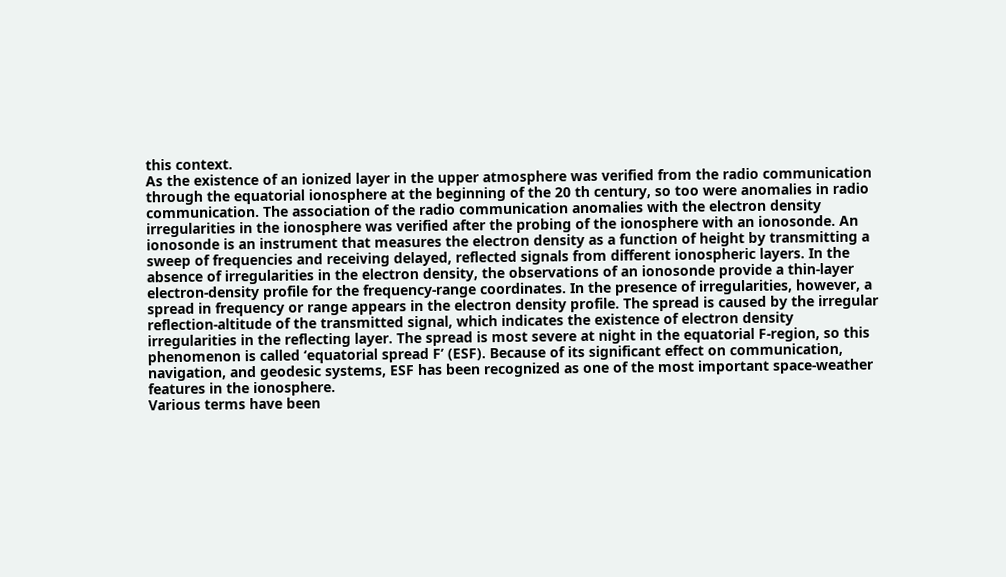this context.
As the existence of an ionized layer in the upper atmosphere was verified from the radio communication through the equatorial ionosphere at the beginning of the 20 th century, so too were anomalies in radio communication. The association of the radio communication anomalies with the electron density irregularities in the ionosphere was verified after the probing of the ionosphere with an ionosonde. An ionosonde is an instrument that measures the electron density as a function of height by transmitting a sweep of frequencies and receiving delayed, reflected signals from different ionospheric layers. In the absence of irregularities in the electron density, the observations of an ionosonde provide a thin-layer electron-density profile for the frequency-range coordinates. In the presence of irregularities, however, a spread in frequency or range appears in the electron density profile. The spread is caused by the irregular reflection-altitude of the transmitted signal, which indicates the existence of electron density irregularities in the reflecting layer. The spread is most severe at night in the equatorial F-region, so this phenomenon is called ‘equatorial spread F’ (ESF). Because of its significant effect on communication, navigation, and geodesic systems, ESF has been recognized as one of the most important space-weather features in the ionosphere.
Various terms have been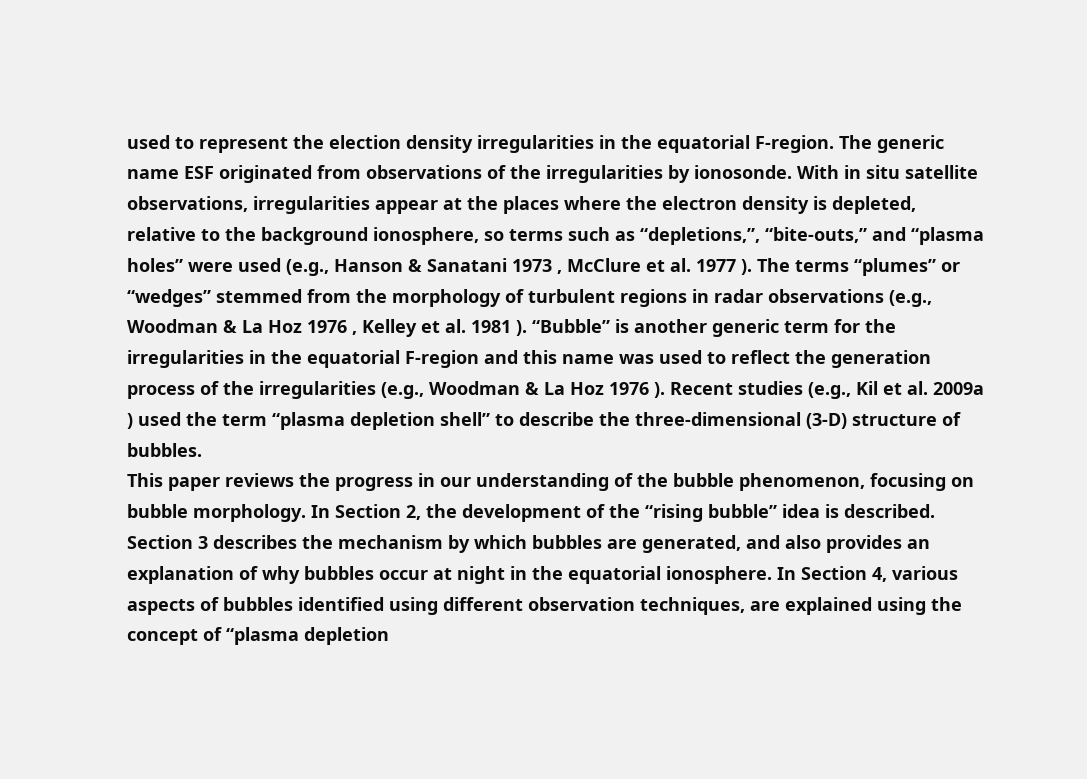used to represent the election density irregularities in the equatorial F-region. The generic name ESF originated from observations of the irregularities by ionosonde. With in situ satellite observations, irregularities appear at the places where the electron density is depleted, relative to the background ionosphere, so terms such as “depletions,”, “bite-outs,” and “plasma holes” were used (e.g., Hanson & Sanatani 1973 , McClure et al. 1977 ). The terms “plumes” or “wedges” stemmed from the morphology of turbulent regions in radar observations (e.g., Woodman & La Hoz 1976 , Kelley et al. 1981 ). “Bubble” is another generic term for the irregularities in the equatorial F-region and this name was used to reflect the generation process of the irregularities (e.g., Woodman & La Hoz 1976 ). Recent studies (e.g., Kil et al. 2009a ) used the term “plasma depletion shell” to describe the three-dimensional (3-D) structure of bubbles.
This paper reviews the progress in our understanding of the bubble phenomenon, focusing on bubble morphology. In Section 2, the development of the “rising bubble” idea is described. Section 3 describes the mechanism by which bubbles are generated, and also provides an explanation of why bubbles occur at night in the equatorial ionosphere. In Section 4, various aspects of bubbles identified using different observation techniques, are explained using the concept of “plasma depletion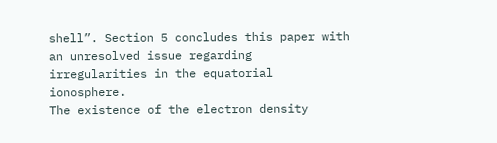shell”. Section 5 concludes this paper with an unresolved issue regarding irregularities in the equatorial ionosphere.
The existence of the electron density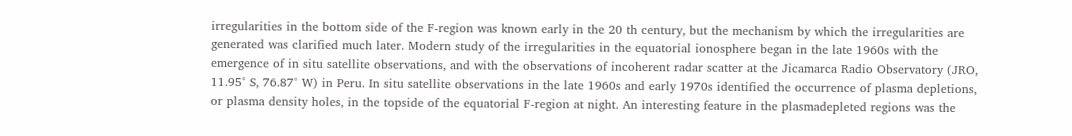irregularities in the bottom side of the F-region was known early in the 20 th century, but the mechanism by which the irregularities are generated was clarified much later. Modern study of the irregularities in the equatorial ionosphere began in the late 1960s with the emergence of in situ satellite observations, and with the observations of incoherent radar scatter at the Jicamarca Radio Observatory (JRO, 11.95° S, 76.87° W) in Peru. In situ satellite observations in the late 1960s and early 1970s identified the occurrence of plasma depletions, or plasma density holes, in the topside of the equatorial F-region at night. An interesting feature in the plasmadepleted regions was the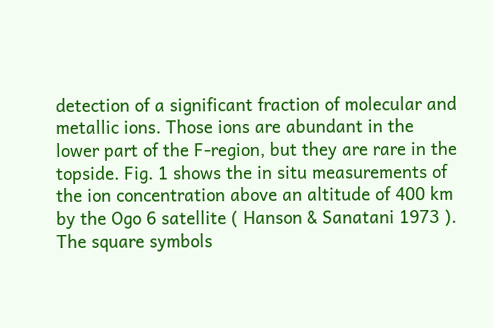detection of a significant fraction of molecular and metallic ions. Those ions are abundant in the lower part of the F-region, but they are rare in the topside. Fig. 1 shows the in situ measurements of the ion concentration above an altitude of 400 km by the Ogo 6 satellite ( Hanson & Sanatani 1973 ). The square symbols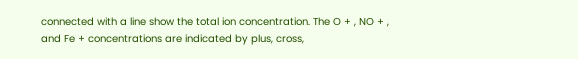connected with a line show the total ion concentration. The O + , NO + , and Fe + concentrations are indicated by plus, cross,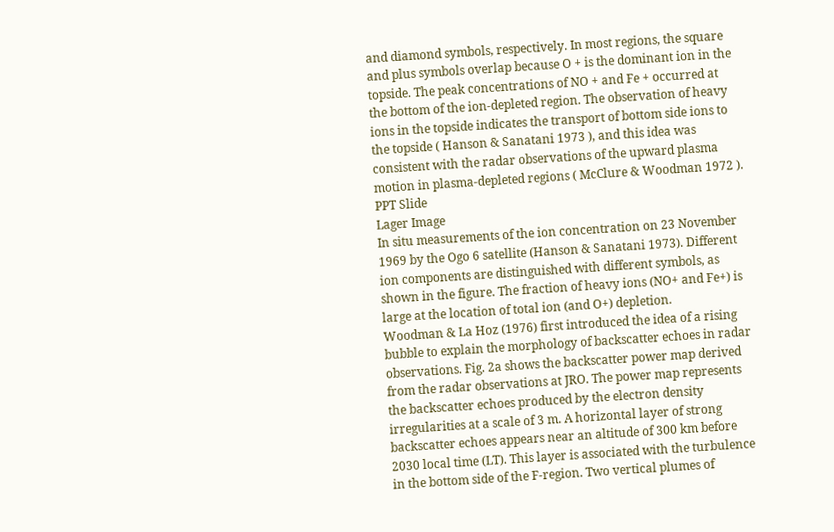and diamond symbols, respectively. In most regions, the square and plus symbols overlap because O + is the dominant ion in the topside. The peak concentrations of NO + and Fe + occurred at the bottom of the ion-depleted region. The observation of heavy ions in the topside indicates the transport of bottom side ions to the topside ( Hanson & Sanatani 1973 ), and this idea was consistent with the radar observations of the upward plasma motion in plasma-depleted regions ( McClure & Woodman 1972 ).
PPT Slide
Lager Image
In situ measurements of the ion concentration on 23 November 1969 by the Ogo 6 satellite (Hanson & Sanatani 1973). Different ion components are distinguished with different symbols, as shown in the figure. The fraction of heavy ions (NO+ and Fe+) is large at the location of total ion (and O+) depletion.
Woodman & La Hoz (1976) first introduced the idea of a rising bubble to explain the morphology of backscatter echoes in radar observations. Fig. 2a shows the backscatter power map derived from the radar observations at JRO. The power map represents the backscatter echoes produced by the electron density irregularities at a scale of 3 m. A horizontal layer of strong backscatter echoes appears near an altitude of 300 km before 2030 local time (LT). This layer is associated with the turbulence in the bottom side of the F-region. Two vertical plumes of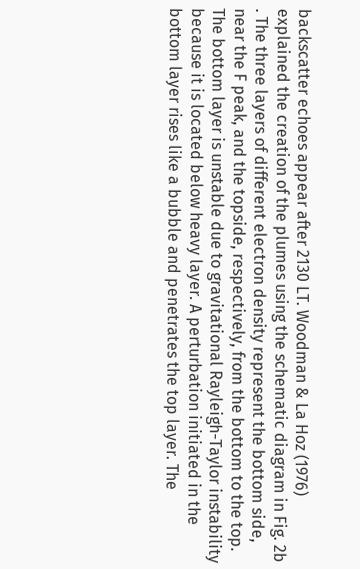backscatter echoes appear after 2130 LT. Woodman & La Hoz (1976) explained the creation of the plumes using the schematic diagram in Fig. 2b . The three layers of different electron density represent the bottom side, near the F peak, and the topside, respectively, from the bottom to the top. The bottom layer is unstable due to gravitational Rayleigh-Taylor instability because it is located below heavy layer. A perturbation initiated in the bottom layer rises like a bubble and penetrates the top layer. The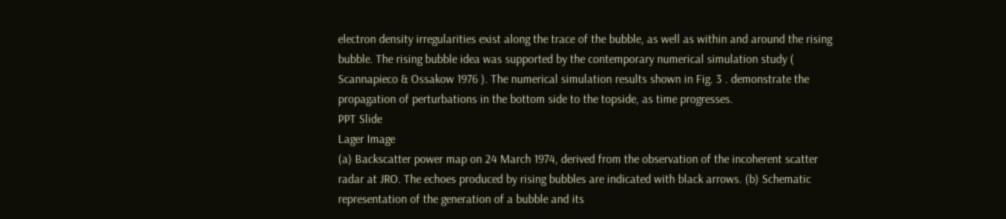electron density irregularities exist along the trace of the bubble, as well as within and around the rising bubble. The rising bubble idea was supported by the contemporary numerical simulation study ( Scannapieco & Ossakow 1976 ). The numerical simulation results shown in Fig. 3 . demonstrate the propagation of perturbations in the bottom side to the topside, as time progresses.
PPT Slide
Lager Image
(a) Backscatter power map on 24 March 1974, derived from the observation of the incoherent scatter radar at JRO. The echoes produced by rising bubbles are indicated with black arrows. (b) Schematic representation of the generation of a bubble and its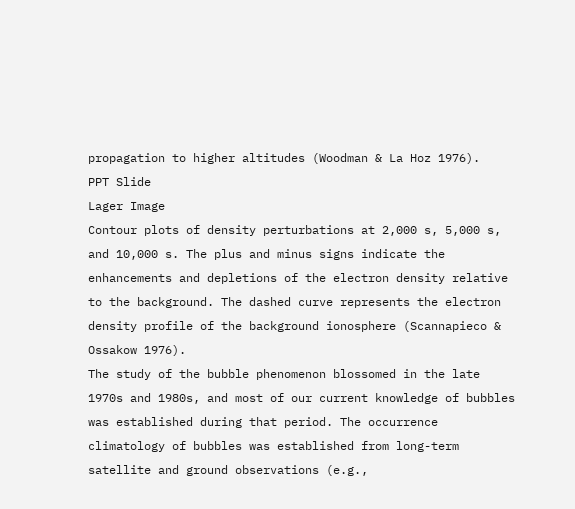propagation to higher altitudes (Woodman & La Hoz 1976).
PPT Slide
Lager Image
Contour plots of density perturbations at 2,000 s, 5,000 s, and 10,000 s. The plus and minus signs indicate the enhancements and depletions of the electron density relative to the background. The dashed curve represents the electron density profile of the background ionosphere (Scannapieco & Ossakow 1976).
The study of the bubble phenomenon blossomed in the late 1970s and 1980s, and most of our current knowledge of bubbles was established during that period. The occurrence climatology of bubbles was established from long-term satellite and ground observations (e.g.,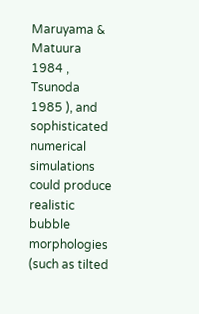Maruyama & Matuura 1984 , Tsunoda 1985 ), and sophisticated numerical simulations could produce realistic bubble morphologies (such as tilted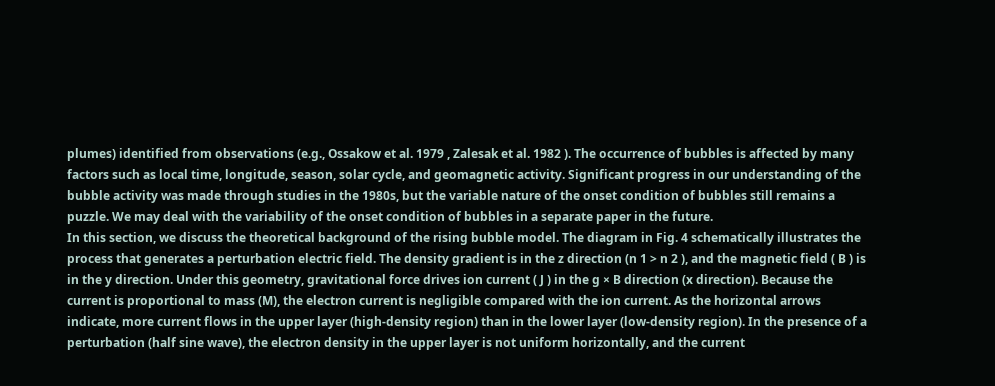plumes) identified from observations (e.g., Ossakow et al. 1979 , Zalesak et al. 1982 ). The occurrence of bubbles is affected by many factors such as local time, longitude, season, solar cycle, and geomagnetic activity. Significant progress in our understanding of the bubble activity was made through studies in the 1980s, but the variable nature of the onset condition of bubbles still remains a puzzle. We may deal with the variability of the onset condition of bubbles in a separate paper in the future.
In this section, we discuss the theoretical background of the rising bubble model. The diagram in Fig. 4 schematically illustrates the process that generates a perturbation electric field. The density gradient is in the z direction (n 1 > n 2 ), and the magnetic field ( B ) is in the y direction. Under this geometry, gravitational force drives ion current ( J ) in the g × B direction (x direction). Because the current is proportional to mass (M), the electron current is negligible compared with the ion current. As the horizontal arrows indicate, more current flows in the upper layer (high-density region) than in the lower layer (low-density region). In the presence of a perturbation (half sine wave), the electron density in the upper layer is not uniform horizontally, and the current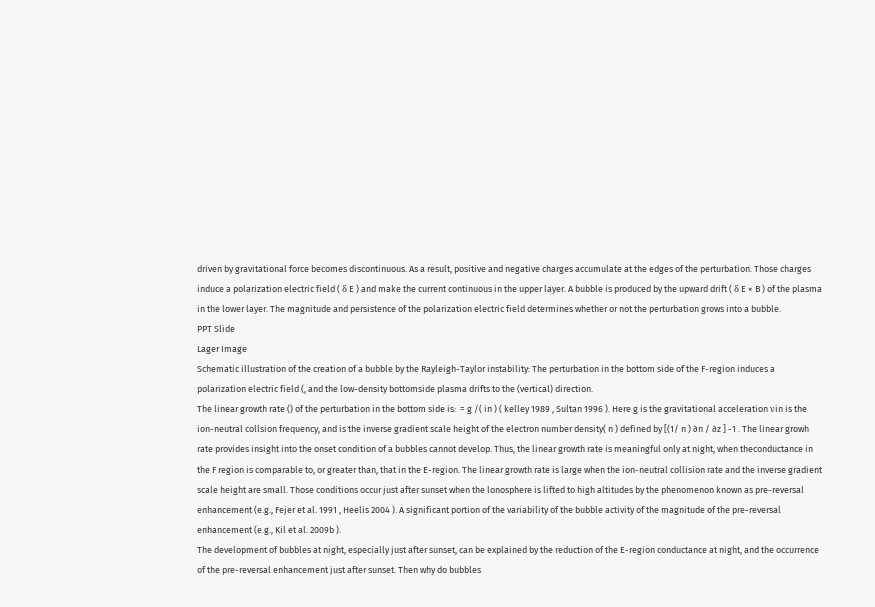driven by gravitational force becomes discontinuous. As a result, positive and negative charges accumulate at the edges of the perturbation. Those charges induce a polarization electric field ( δ E ) and make the current continuous in the upper layer. A bubble is produced by the upward drift ( δ E × B ) of the plasma in the lower layer. The magnitude and persistence of the polarization electric field determines whether or not the perturbation grows into a bubble.
PPT Slide
Lager Image
Schematic illustration of the creation of a bubble by the Rayleigh-Taylor instability: The perturbation in the bottom side of the F-region induces a polarization electric field (, and the low-density bottomside plasma drifts to the (vertical) direction.
The linear growth rate () of the perturbation in the bottom side is:  = g /( in ) ( kelley 1989 , Sultan 1996 ). Here g is the gravitational acceleration νin is the ion-neutral collsion frequency, and is the inverse gradient scale height of the electron number density( n ) defined by [(1/ n ) ∂n / ∂z ] -1 . The linear growh rate provides insight into the onset condition of a bubbles cannot develop. Thus, the linear growth rate is meaningful only at night, when theconductance in the F region is comparable to, or greater than, that in the E-region. The linear growth rate is large when the ion-neutral collision rate and the inverse gradient scale height are small. Those conditions occur just after sunset when the lonosphere is lifted to high altitudes by the phenomenon known as pre-reversal enhancement (e.g., Fejer et al. 1991 , Heelis 2004 ). A significant portion of the variability of the bubble activity of the magnitude of the pre-reversal enhancement (e.g., Kil et al. 2009b ).
The development of bubbles at night, especially just after sunset, can be explained by the reduction of the E-region conductance at night, and the occurrence of the pre-reversal enhancement just after sunset. Then why do bubbles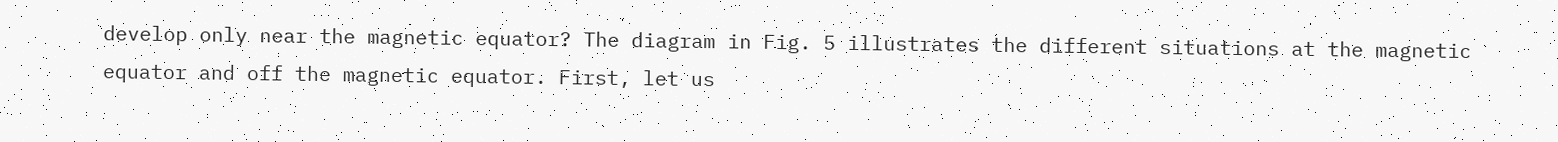develop only near the magnetic equator? The diagram in Fig. 5 illustrates the different situations at the magnetic equator and off the magnetic equator. First, let us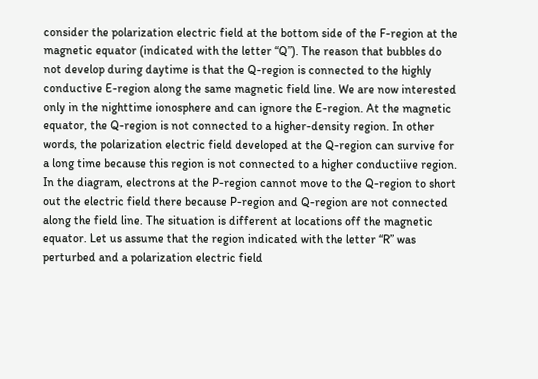consider the polarization electric field at the bottom side of the F-region at the magnetic equator (indicated with the letter “Q”). The reason that bubbles do not develop during daytime is that the Q-region is connected to the highly conductive E-region along the same magnetic field line. We are now interested only in the nighttime ionosphere and can ignore the E-region. At the magnetic equator, the Q-region is not connected to a higher-density region. In other words, the polarization electric field developed at the Q-region can survive for a long time because this region is not connected to a higher conductiive region. In the diagram, electrons at the P-region cannot move to the Q-region to short out the electric field there because P-region and Q-region are not connected along the field line. The situation is different at locations off the magnetic equator. Let us assume that the region indicated with the letter “R” was perturbed and a polarization electric field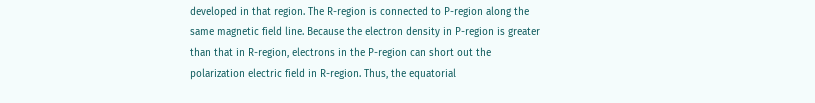developed in that region. The R-region is connected to P-region along the same magnetic field line. Because the electron density in P-region is greater than that in R-region, electrons in the P-region can short out the polarization electric field in R-region. Thus, the equatorial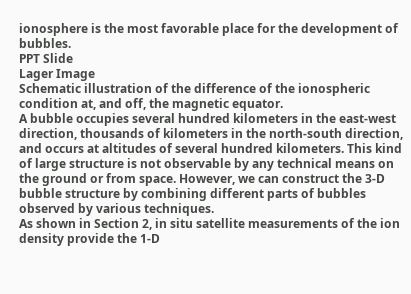ionosphere is the most favorable place for the development of bubbles.
PPT Slide
Lager Image
Schematic illustration of the difference of the ionospheric condition at, and off, the magnetic equator.
A bubble occupies several hundred kilometers in the east-west direction, thousands of kilometers in the north-south direction, and occurs at altitudes of several hundred kilometers. This kind of large structure is not observable by any technical means on the ground or from space. However, we can construct the 3-D bubble structure by combining different parts of bubbles observed by various techniques.
As shown in Section 2, in situ satellite measurements of the ion density provide the 1-D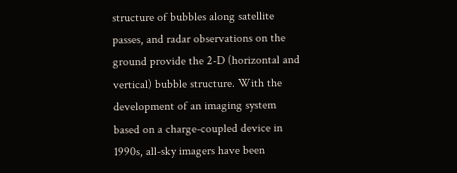structure of bubbles along satellite passes, and radar observations on the ground provide the 2-D (horizontal and vertical) bubble structure. With the development of an imaging system based on a charge-coupled device in 1990s, all-sky imagers have been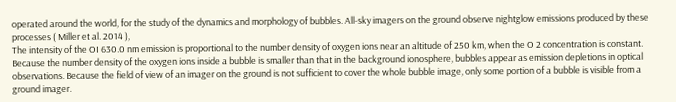operated around the world, for the study of the dynamics and morphology of bubbles. All-sky imagers on the ground observe nightglow emissions produced by these processes ( Miller et al. 2014 ),
The intensity of the OI 630.0 nm emission is proportional to the number density of oxygen ions near an altitude of 250 km, when the O 2 concentration is constant. Because the number density of the oxygen ions inside a bubble is smaller than that in the background ionosphere, bubbles appear as emission depletions in optical observations. Because the field of view of an imager on the ground is not sufficient to cover the whole bubble image, only some portion of a bubble is visible from a ground imager.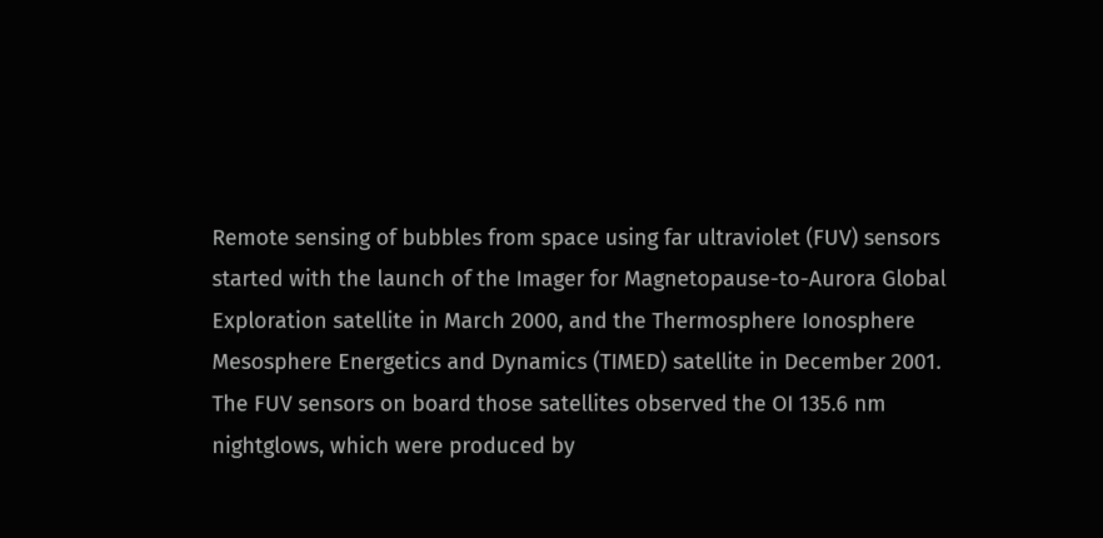Remote sensing of bubbles from space using far ultraviolet (FUV) sensors started with the launch of the Imager for Magnetopause-to-Aurora Global Exploration satellite in March 2000, and the Thermosphere Ionosphere Mesosphere Energetics and Dynamics (TIMED) satellite in December 2001. The FUV sensors on board those satellites observed the OI 135.6 nm nightglows, which were produced by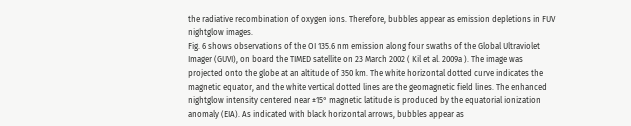the radiative recombination of oxygen ions. Therefore, bubbles appear as emission depletions in FUV nightglow images.
Fig. 6 shows observations of the OI 135.6 nm emission along four swaths of the Global Ultraviolet Imager (GUVI), on board the TIMED satellite on 23 March 2002 ( Kil et al. 2009a ). The image was projected onto the globe at an altitude of 350 km. The white horizontal dotted curve indicates the magnetic equator, and the white vertical dotted lines are the geomagnetic field lines. The enhanced nightglow intensity centered near ±15° magnetic latitude is produced by the equatorial ionization anomaly (EIA). As indicated with black horizontal arrows, bubbles appear as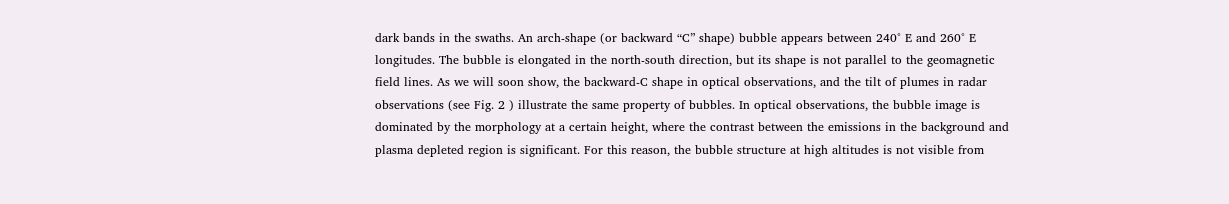dark bands in the swaths. An arch-shape (or backward “C” shape) bubble appears between 240° E and 260° E longitudes. The bubble is elongated in the north-south direction, but its shape is not parallel to the geomagnetic field lines. As we will soon show, the backward-C shape in optical observations, and the tilt of plumes in radar observations (see Fig. 2 ) illustrate the same property of bubbles. In optical observations, the bubble image is dominated by the morphology at a certain height, where the contrast between the emissions in the background and plasma depleted region is significant. For this reason, the bubble structure at high altitudes is not visible from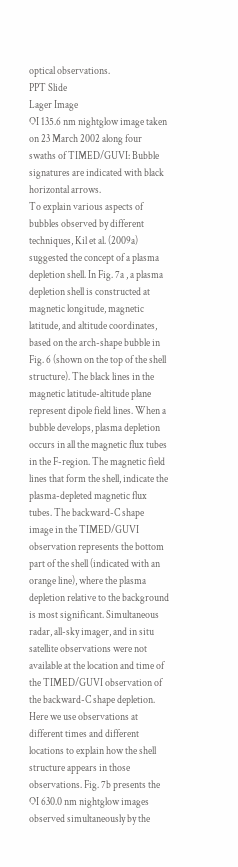optical observations.
PPT Slide
Lager Image
OI 135.6 nm nightglow image taken on 23 March 2002 along four swaths of TIMED/GUVI: Bubble signatures are indicated with black horizontal arrows.
To explain various aspects of bubbles observed by different techniques, Kil et al. (2009a) suggested the concept of a plasma depletion shell. In Fig. 7a , a plasma depletion shell is constructed at magnetic longitude, magnetic latitude, and altitude coordinates, based on the arch-shape bubble in Fig. 6 (shown on the top of the shell structure). The black lines in the magnetic latitude-altitude plane represent dipole field lines. When a bubble develops, plasma depletion occurs in all the magnetic flux tubes in the F-region. The magnetic field lines that form the shell, indicate the plasma-depleted magnetic flux tubes. The backward-C shape image in the TIMED/GUVI observation represents the bottom part of the shell (indicated with an orange line), where the plasma depletion relative to the background is most significant. Simultaneous radar, all-sky imager, and in situ satellite observations were not available at the location and time of the TIMED/GUVI observation of the backward-C shape depletion. Here we use observations at different times and different locations to explain how the shell structure appears in those observations. Fig. 7b presents the OI 630.0 nm nightglow images observed simultaneously by the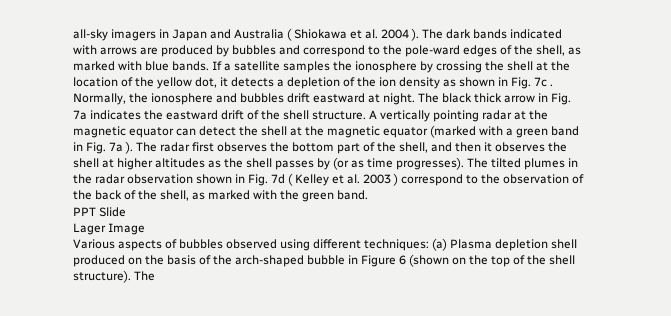all-sky imagers in Japan and Australia ( Shiokawa et al. 2004 ). The dark bands indicated with arrows are produced by bubbles and correspond to the pole-ward edges of the shell, as marked with blue bands. If a satellite samples the ionosphere by crossing the shell at the location of the yellow dot, it detects a depletion of the ion density as shown in Fig. 7c . Normally, the ionosphere and bubbles drift eastward at night. The black thick arrow in Fig. 7a indicates the eastward drift of the shell structure. A vertically pointing radar at the magnetic equator can detect the shell at the magnetic equator (marked with a green band in Fig. 7a ). The radar first observes the bottom part of the shell, and then it observes the shell at higher altitudes as the shell passes by (or as time progresses). The tilted plumes in the radar observation shown in Fig. 7d ( Kelley et al. 2003 ) correspond to the observation of the back of the shell, as marked with the green band.
PPT Slide
Lager Image
Various aspects of bubbles observed using different techniques: (a) Plasma depletion shell produced on the basis of the arch-shaped bubble in Figure 6 (shown on the top of the shell structure). The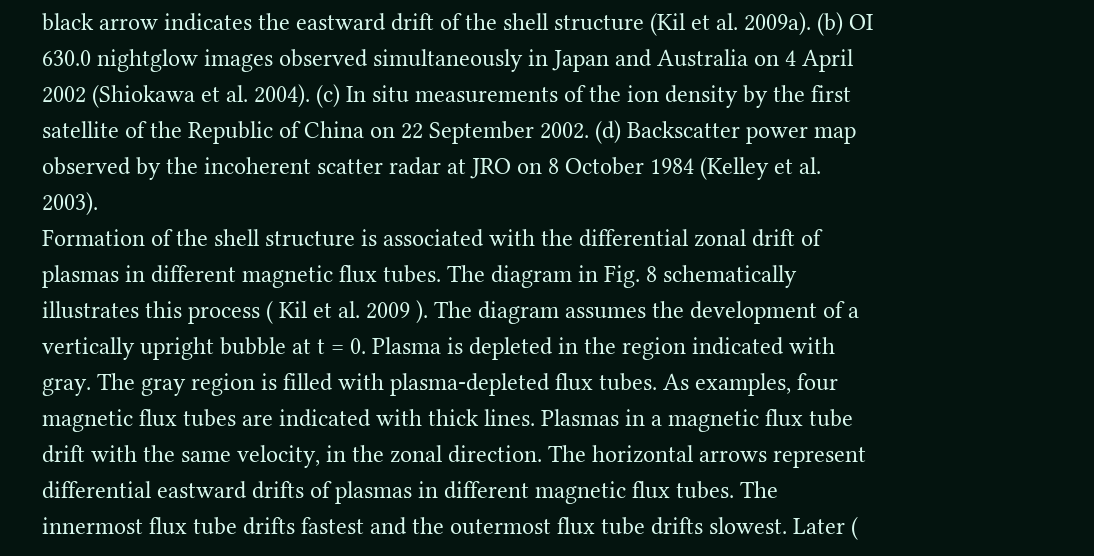black arrow indicates the eastward drift of the shell structure (Kil et al. 2009a). (b) OI 630.0 nightglow images observed simultaneously in Japan and Australia on 4 April 2002 (Shiokawa et al. 2004). (c) In situ measurements of the ion density by the first satellite of the Republic of China on 22 September 2002. (d) Backscatter power map observed by the incoherent scatter radar at JRO on 8 October 1984 (Kelley et al. 2003).
Formation of the shell structure is associated with the differential zonal drift of plasmas in different magnetic flux tubes. The diagram in Fig. 8 schematically illustrates this process ( Kil et al. 2009 ). The diagram assumes the development of a vertically upright bubble at t = 0. Plasma is depleted in the region indicated with gray. The gray region is filled with plasma-depleted flux tubes. As examples, four magnetic flux tubes are indicated with thick lines. Plasmas in a magnetic flux tube drift with the same velocity, in the zonal direction. The horizontal arrows represent differential eastward drifts of plasmas in different magnetic flux tubes. The innermost flux tube drifts fastest and the outermost flux tube drifts slowest. Later (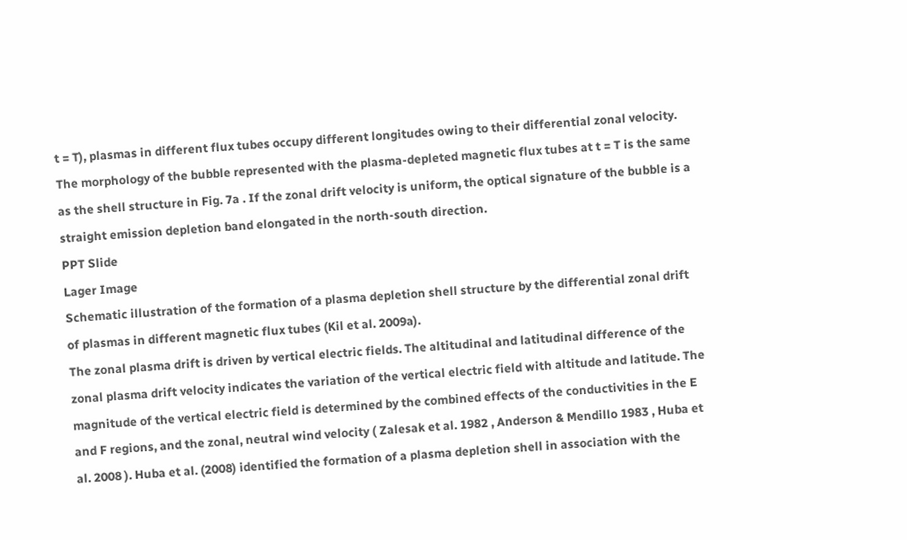t = T), plasmas in different flux tubes occupy different longitudes owing to their differential zonal velocity. The morphology of the bubble represented with the plasma-depleted magnetic flux tubes at t = T is the same as the shell structure in Fig. 7a . If the zonal drift velocity is uniform, the optical signature of the bubble is a straight emission depletion band elongated in the north-south direction.
PPT Slide
Lager Image
Schematic illustration of the formation of a plasma depletion shell structure by the differential zonal drift of plasmas in different magnetic flux tubes (Kil et al. 2009a).
The zonal plasma drift is driven by vertical electric fields. The altitudinal and latitudinal difference of the zonal plasma drift velocity indicates the variation of the vertical electric field with altitude and latitude. The magnitude of the vertical electric field is determined by the combined effects of the conductivities in the E and F regions, and the zonal, neutral wind velocity ( Zalesak et al. 1982 , Anderson & Mendillo 1983 , Huba et al. 2008 ). Huba et al. (2008) identified the formation of a plasma depletion shell in association with the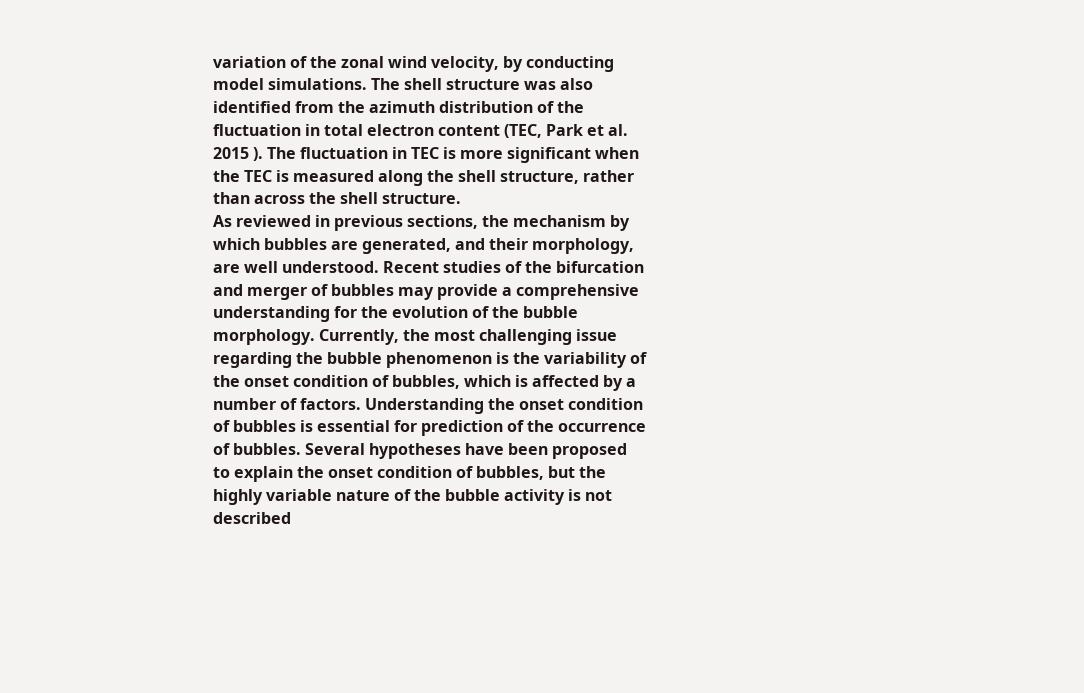variation of the zonal wind velocity, by conducting model simulations. The shell structure was also identified from the azimuth distribution of the fluctuation in total electron content (TEC, Park et al. 2015 ). The fluctuation in TEC is more significant when the TEC is measured along the shell structure, rather than across the shell structure.
As reviewed in previous sections, the mechanism by which bubbles are generated, and their morphology, are well understood. Recent studies of the bifurcation and merger of bubbles may provide a comprehensive understanding for the evolution of the bubble morphology. Currently, the most challenging issue regarding the bubble phenomenon is the variability of the onset condition of bubbles, which is affected by a number of factors. Understanding the onset condition of bubbles is essential for prediction of the occurrence of bubbles. Several hypotheses have been proposed to explain the onset condition of bubbles, but the highly variable nature of the bubble activity is not described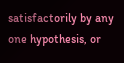satisfactorily by any one hypothesis, or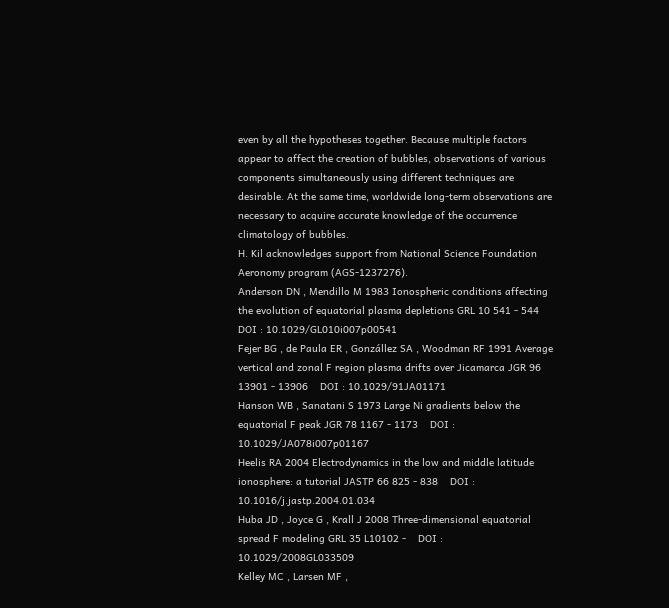even by all the hypotheses together. Because multiple factors appear to affect the creation of bubbles, observations of various components simultaneously using different techniques are desirable. At the same time, worldwide long-term observations are necessary to acquire accurate knowledge of the occurrence climatology of bubbles.
H. Kil acknowledges support from National Science Foundation Aeronomy program (AGS-1237276).
Anderson DN , Mendillo M 1983 Ionospheric conditions affecting the evolution of equatorial plasma depletions GRL 10 541 - 544    DOI : 10.1029/GL010i007p00541
Fejer BG , de Paula ER , Gonzállez SA , Woodman RF 1991 Average vertical and zonal F region plasma drifts over Jicamarca JGR 96 13901 - 13906    DOI : 10.1029/91JA01171
Hanson WB , Sanatani S 1973 Large Ni gradients below the equatorial F peak JGR 78 1167 - 1173    DOI : 10.1029/JA078i007p01167
Heelis RA 2004 Electrodynamics in the low and middle latitude ionosphere: a tutorial JASTP 66 825 - 838    DOI : 10.1016/j.jastp.2004.01.034
Huba JD , Joyce G , Krall J 2008 Three-dimensional equatorial spread F modeling GRL 35 L10102 -    DOI : 10.1029/2008GL033509
Kelley MC , Larsen MF ,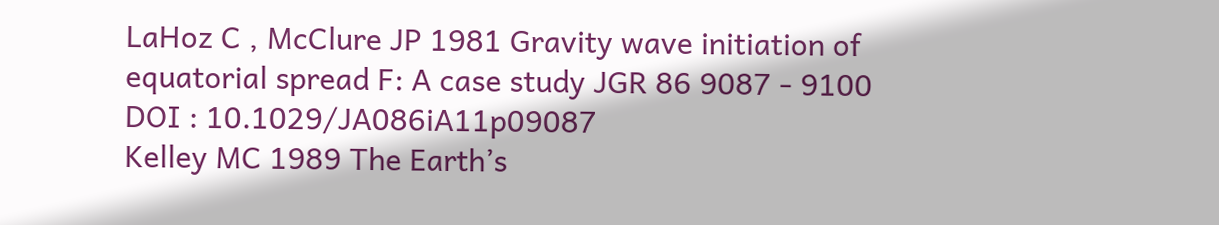LaHoz C , McClure JP 1981 Gravity wave initiation of equatorial spread F: A case study JGR 86 9087 - 9100    DOI : 10.1029/JA086iA11p09087
Kelley MC 1989 The Earth’s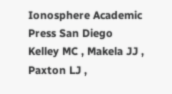Ionosphere Academic Press San Diego
Kelley MC , Makela JJ , Paxton LJ ,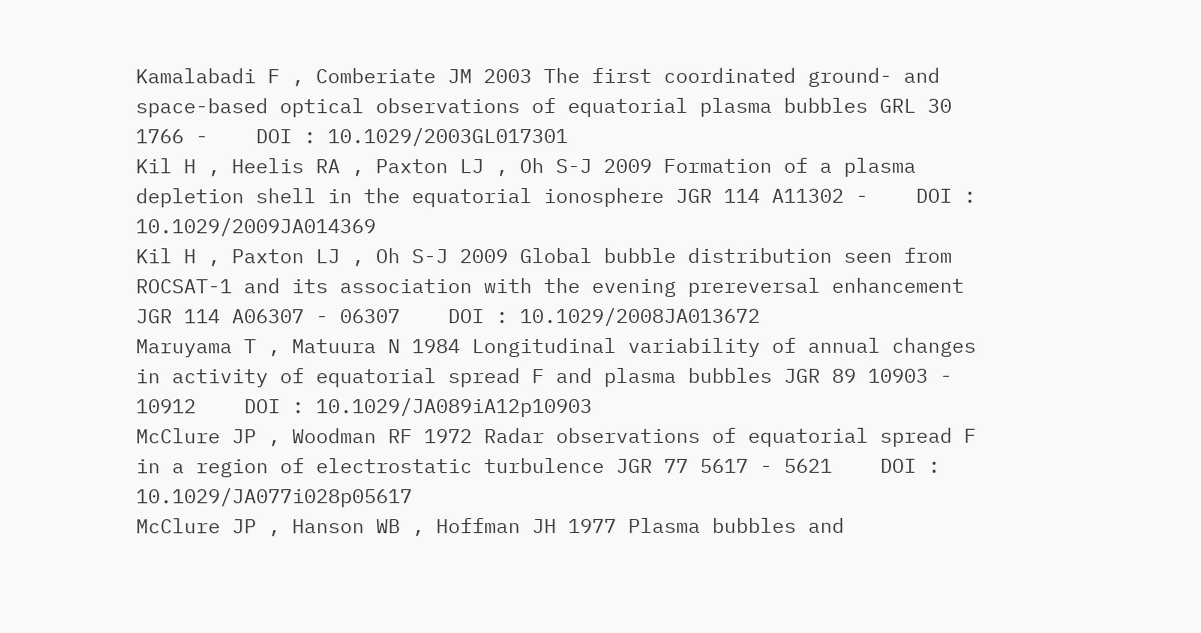Kamalabadi F , Comberiate JM 2003 The first coordinated ground- and space-based optical observations of equatorial plasma bubbles GRL 30 1766 -    DOI : 10.1029/2003GL017301
Kil H , Heelis RA , Paxton LJ , Oh S-J 2009 Formation of a plasma depletion shell in the equatorial ionosphere JGR 114 A11302 -    DOI : 10.1029/2009JA014369
Kil H , Paxton LJ , Oh S-J 2009 Global bubble distribution seen from ROCSAT-1 and its association with the evening prereversal enhancement JGR 114 A06307 - 06307    DOI : 10.1029/2008JA013672
Maruyama T , Matuura N 1984 Longitudinal variability of annual changes in activity of equatorial spread F and plasma bubbles JGR 89 10903 - 10912    DOI : 10.1029/JA089iA12p10903
McClure JP , Woodman RF 1972 Radar observations of equatorial spread F in a region of electrostatic turbulence JGR 77 5617 - 5621    DOI : 10.1029/JA077i028p05617
McClure JP , Hanson WB , Hoffman JH 1977 Plasma bubbles and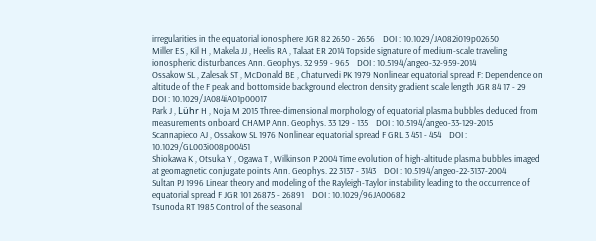irregularities in the equatorial ionosphere JGR 82 2650 - 2656    DOI : 10.1029/JA082i019p02650
Miller ES , Kil H , Makela JJ , Heelis RA , Talaat ER 2014 Topside signature of medium-scale traveling ionospheric disturbances Ann. Geophys. 32 959 - 965    DOI : 10.5194/angeo-32-959-2014
Ossakow SL , Zalesak ST , McDonald BE , Chaturvedi PK 1979 Nonlinear equatorial spread F: Dependence on altitude of the F peak and bottomside background electron density gradient scale length JGR 84 17 - 29    DOI : 10.1029/JA084iA01p00017
Park J , Lühr H , Noja M 2015 Three-dimensional morphology of equatorial plasma bubbles deduced from measurements onboard CHAMP Ann. Geophys. 33 129 - 135    DOI : 10.5194/angeo-33-129-2015
Scannapieco AJ , Ossakow SL 1976 Nonlinear equatorial spread F GRL 3 451 - 454    DOI : 10.1029/GL003i008p00451
Shiokawa K , Otsuka Y , Ogawa T , Wilkinson P 2004 Time evolution of high-altitude plasma bubbles imaged at geomagnetic conjugate points Ann. Geophys. 22 3137 - 3143    DOI : 10.5194/angeo-22-3137-2004
Sultan PJ 1996 Linear theory and modeling of the Rayleigh-Taylor instability leading to the occurrence of equatorial spread F JGR 101 26875 - 26891    DOI : 10.1029/96JA00682
Tsunoda RT 1985 Control of the seasonal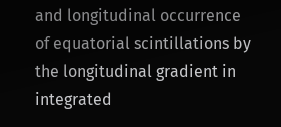and longitudinal occurrence of equatorial scintillations by the longitudinal gradient in integrated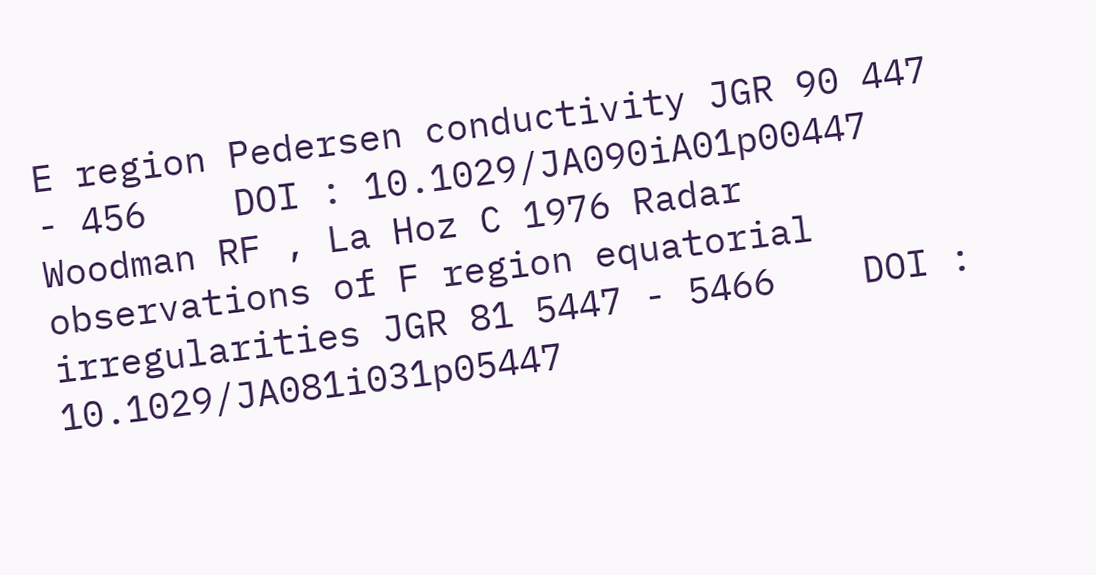E region Pedersen conductivity JGR 90 447 - 456    DOI : 10.1029/JA090iA01p00447
Woodman RF , La Hoz C 1976 Radar observations of F region equatorial irregularities JGR 81 5447 - 5466    DOI : 10.1029/JA081i031p05447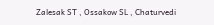Zalesak ST , Ossakow SL , Chaturvedi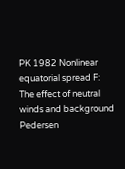PK 1982 Nonlinear equatorial spread F: The effect of neutral winds and background Pedersen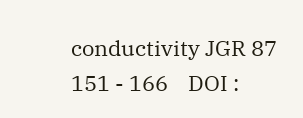conductivity JGR 87 151 - 166    DOI :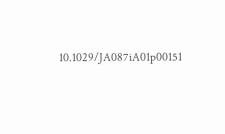10.1029/JA087iA01p00151